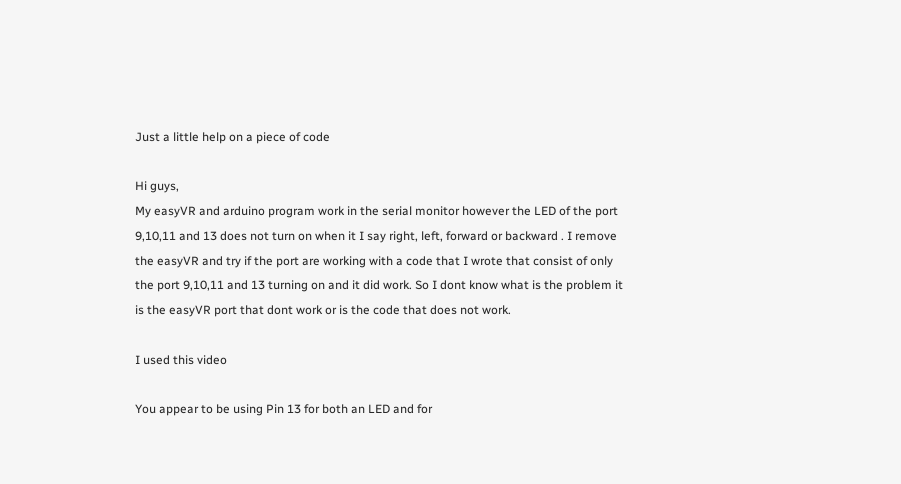Just a little help on a piece of code

Hi guys,
My easyVR and arduino program work in the serial monitor however the LED of the port 9,10,11 and 13 does not turn on when it I say right, left, forward or backward . I remove the easyVR and try if the port are working with a code that I wrote that consist of only the port 9,10,11 and 13 turning on and it did work. So I dont know what is the problem it is the easyVR port that dont work or is the code that does not work.

I used this video

You appear to be using Pin 13 for both an LED and for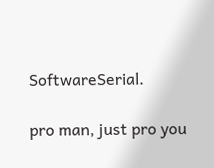SoftwareSerial.

pro man, just pro you